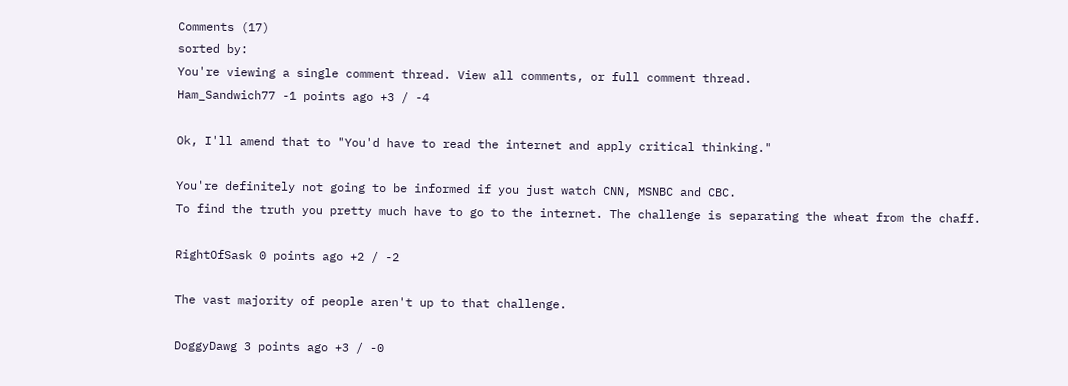Comments (17)
sorted by:
You're viewing a single comment thread. View all comments, or full comment thread.
Ham_Sandwich77 -1 points ago +3 / -4

Ok, I'll amend that to "You'd have to read the internet and apply critical thinking."

You're definitely not going to be informed if you just watch CNN, MSNBC and CBC.
To find the truth you pretty much have to go to the internet. The challenge is separating the wheat from the chaff.

RightOfSask 0 points ago +2 / -2

The vast majority of people aren't up to that challenge.

DoggyDawg 3 points ago +3 / -0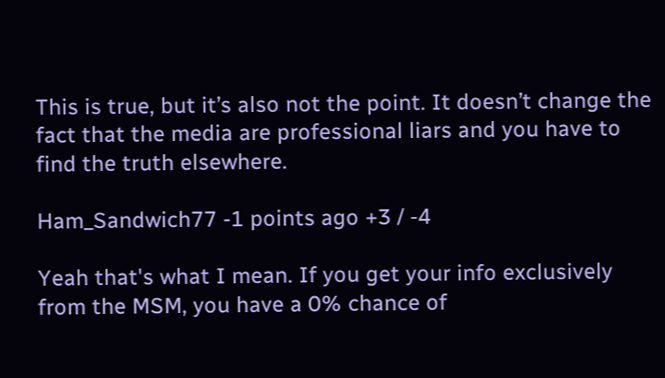This is true, but it’s also not the point. It doesn’t change the fact that the media are professional liars and you have to find the truth elsewhere.

Ham_Sandwich77 -1 points ago +3 / -4

Yeah that's what I mean. If you get your info exclusively from the MSM, you have a 0% chance of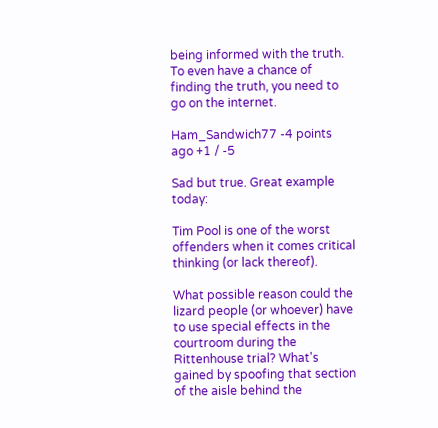being informed with the truth. To even have a chance of finding the truth, you need to go on the internet.

Ham_Sandwich77 -4 points ago +1 / -5

Sad but true. Great example today:

Tim Pool is one of the worst offenders when it comes critical thinking (or lack thereof).

What possible reason could the lizard people (or whoever) have to use special effects in the courtroom during the Rittenhouse trial? What's gained by spoofing that section of the aisle behind the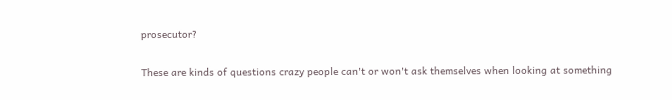prosecutor?

These are kinds of questions crazy people can't or won't ask themselves when looking at something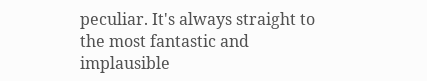peculiar. It's always straight to the most fantastic and implausible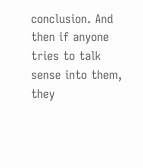conclusion. And then if anyone tries to talk sense into them, they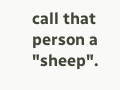call that person a "sheep".